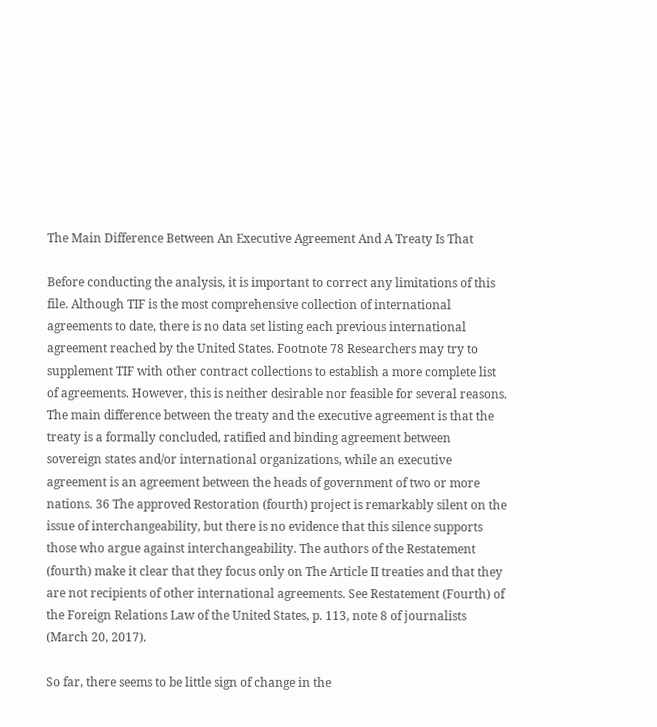The Main Difference Between An Executive Agreement And A Treaty Is That

Before conducting the analysis, it is important to correct any limitations of this file. Although TIF is the most comprehensive collection of international agreements to date, there is no data set listing each previous international agreement reached by the United States. Footnote 78 Researchers may try to supplement TIF with other contract collections to establish a more complete list of agreements. However, this is neither desirable nor feasible for several reasons. The main difference between the treaty and the executive agreement is that the treaty is a formally concluded, ratified and binding agreement between sovereign states and/or international organizations, while an executive agreement is an agreement between the heads of government of two or more nations. 36 The approved Restoration (fourth) project is remarkably silent on the issue of interchangeability, but there is no evidence that this silence supports those who argue against interchangeability. The authors of the Restatement (fourth) make it clear that they focus only on The Article II treaties and that they are not recipients of other international agreements. See Restatement (Fourth) of the Foreign Relations Law of the United States, p. 113, note 8 of journalists (March 20, 2017).

So far, there seems to be little sign of change in the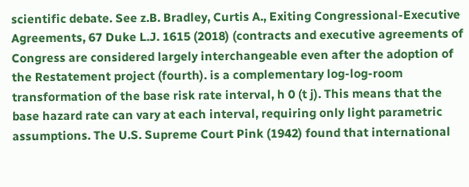scientific debate. See z.B. Bradley, Curtis A., Exiting Congressional-Executive Agreements, 67 Duke L.J. 1615 (2018) (contracts and executive agreements of Congress are considered largely interchangeable even after the adoption of the Restatement project (fourth). is a complementary log-log-room transformation of the base risk rate interval, h 0 (t j). This means that the base hazard rate can vary at each interval, requiring only light parametric assumptions. The U.S. Supreme Court Pink (1942) found that international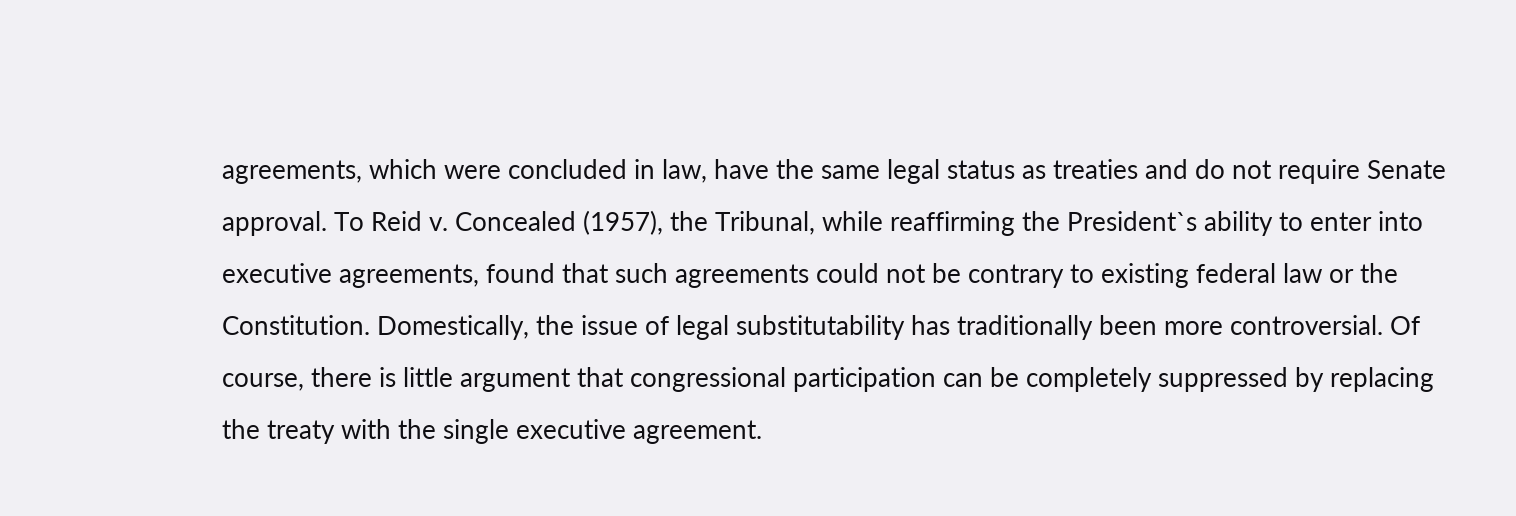agreements, which were concluded in law, have the same legal status as treaties and do not require Senate approval. To Reid v. Concealed (1957), the Tribunal, while reaffirming the President`s ability to enter into executive agreements, found that such agreements could not be contrary to existing federal law or the Constitution. Domestically, the issue of legal substitutability has traditionally been more controversial. Of course, there is little argument that congressional participation can be completely suppressed by replacing the treaty with the single executive agreement.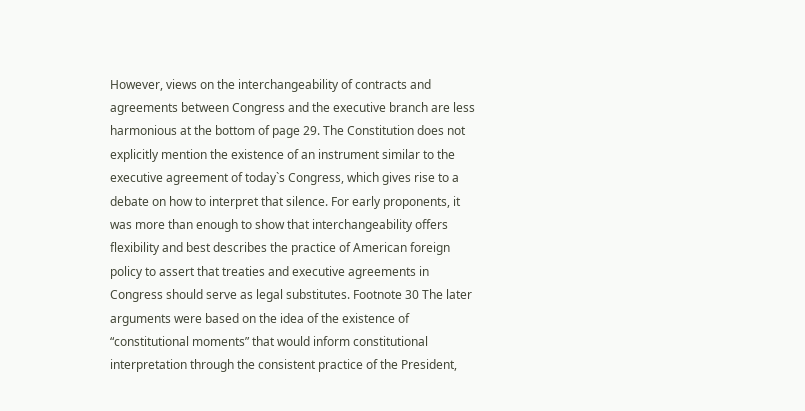However, views on the interchangeability of contracts and agreements between Congress and the executive branch are less harmonious at the bottom of page 29. The Constitution does not explicitly mention the existence of an instrument similar to the executive agreement of today`s Congress, which gives rise to a debate on how to interpret that silence. For early proponents, it was more than enough to show that interchangeability offers flexibility and best describes the practice of American foreign policy to assert that treaties and executive agreements in Congress should serve as legal substitutes. Footnote 30 The later arguments were based on the idea of the existence of “constitutional moments” that would inform constitutional interpretation through the consistent practice of the President,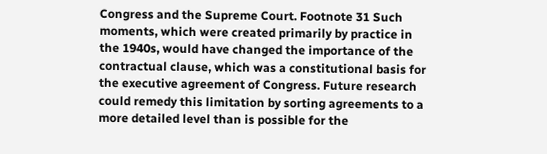Congress and the Supreme Court. Footnote 31 Such moments, which were created primarily by practice in the 1940s, would have changed the importance of the contractual clause, which was a constitutional basis for the executive agreement of Congress. Future research could remedy this limitation by sorting agreements to a more detailed level than is possible for the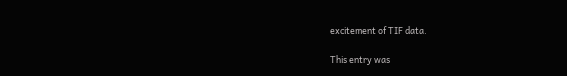excitement of TIF data.

This entry was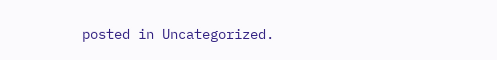posted in Uncategorized.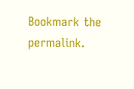Bookmark the permalink.